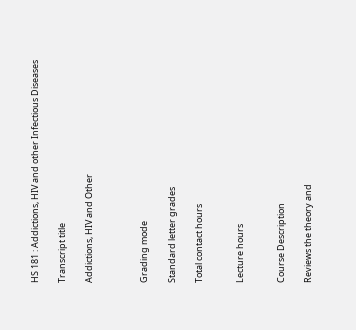HS 181 : Addictions, HIV and other Infectious Diseases

Transcript title

Addictions, HIV and Other



Grading mode

Standard letter grades

Total contact hours


Lecture hours


Course Description

Reviews the theory and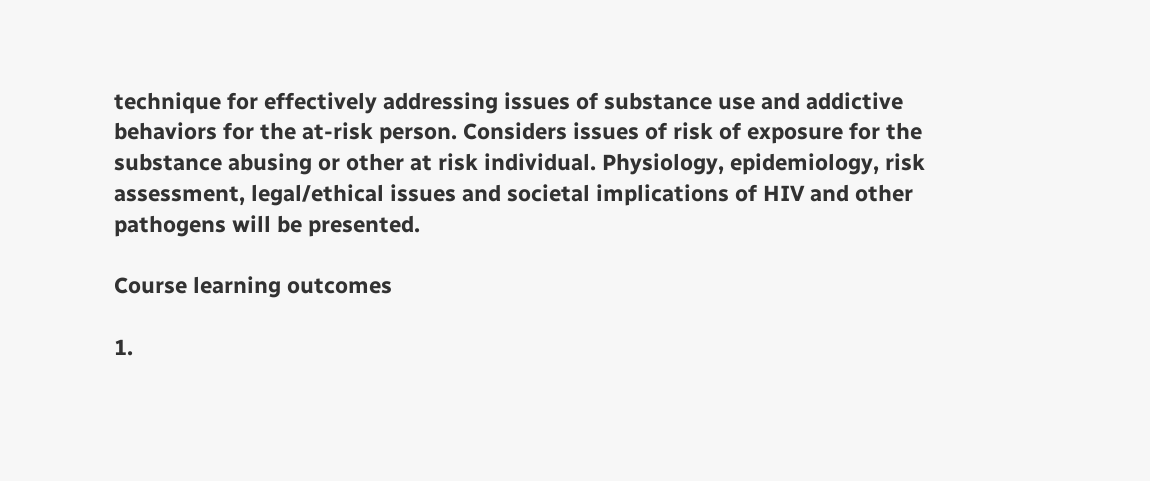technique for effectively addressing issues of substance use and addictive behaviors for the at-risk person. Considers issues of risk of exposure for the substance abusing or other at risk individual. Physiology, epidemiology, risk assessment, legal/ethical issues and societal implications of HIV and other pathogens will be presented.

Course learning outcomes

1.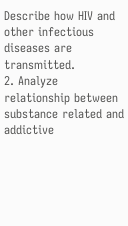Describe how HIV and other infectious diseases are transmitted.
2. Analyze relationship between substance related and addictive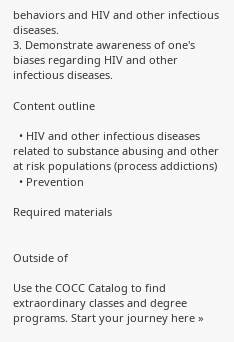behaviors and HIV and other infectious diseases.
3. Demonstrate awareness of one's biases regarding HIV and other infectious diseases.

Content outline

  • HIV and other infectious diseases related to substance abusing and other at risk populations (process addictions)
  • Prevention

Required materials


Outside of

Use the COCC Catalog to find extraordinary classes and degree programs. Start your journey here »